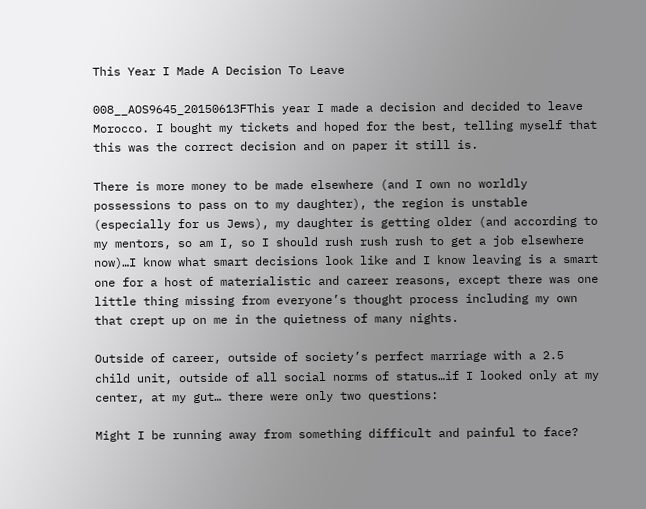This Year I Made A Decision To Leave

008__AOS9645_20150613FThis year I made a decision and decided to leave Morocco. I bought my tickets and hoped for the best, telling myself that this was the correct decision and on paper it still is.

There is more money to be made elsewhere (and I own no worldly possessions to pass on to my daughter), the region is unstable (especially for us Jews), my daughter is getting older (and according to my mentors, so am I, so I should rush rush rush to get a job elsewhere now)…I know what smart decisions look like and I know leaving is a smart one for a host of materialistic and career reasons, except there was one little thing missing from everyone’s thought process including my own that crept up on me in the quietness of many nights.

Outside of career, outside of society’s perfect marriage with a 2.5 child unit, outside of all social norms of status…if I looked only at my center, at my gut… there were only two questions:

Might I be running away from something difficult and painful to face?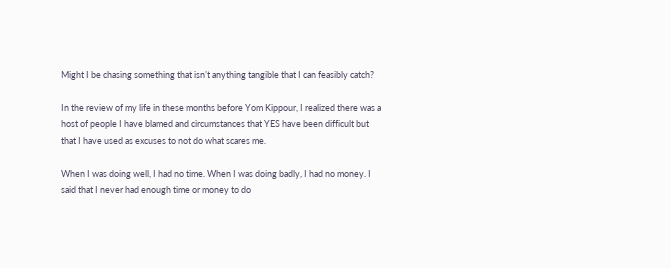Might I be chasing something that isn’t anything tangible that I can feasibly catch?

In the review of my life in these months before Yom Kippour, I realized there was a host of people I have blamed and circumstances that YES have been difficult but that I have used as excuses to not do what scares me.

When I was doing well, I had no time. When I was doing badly, I had no money. I said that I never had enough time or money to do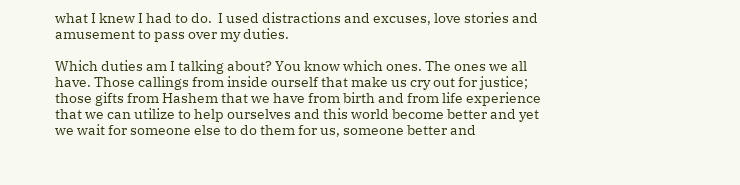what I knew I had to do.  I used distractions and excuses, love stories and amusement to pass over my duties.

Which duties am I talking about? You know which ones. The ones we all have. Those callings from inside ourself that make us cry out for justice; those gifts from Hashem that we have from birth and from life experience that we can utilize to help ourselves and this world become better and yet we wait for someone else to do them for us, someone better and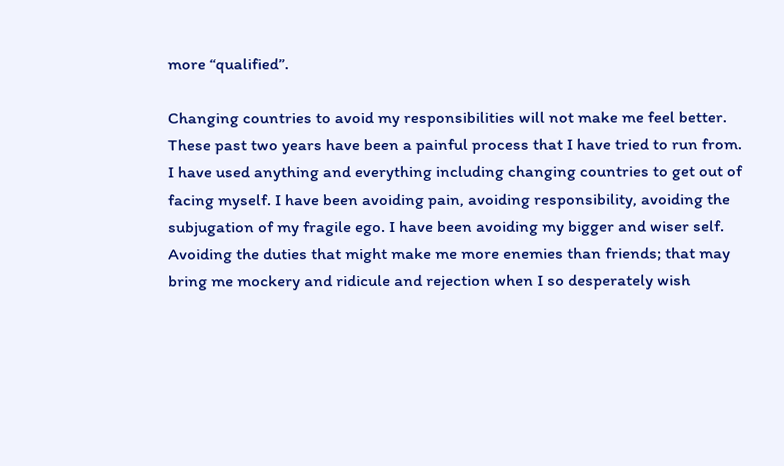more “qualified”.

Changing countries to avoid my responsibilities will not make me feel better. These past two years have been a painful process that I have tried to run from. I have used anything and everything including changing countries to get out of facing myself. I have been avoiding pain, avoiding responsibility, avoiding the subjugation of my fragile ego. I have been avoiding my bigger and wiser self. Avoiding the duties that might make me more enemies than friends; that may bring me mockery and ridicule and rejection when I so desperately wish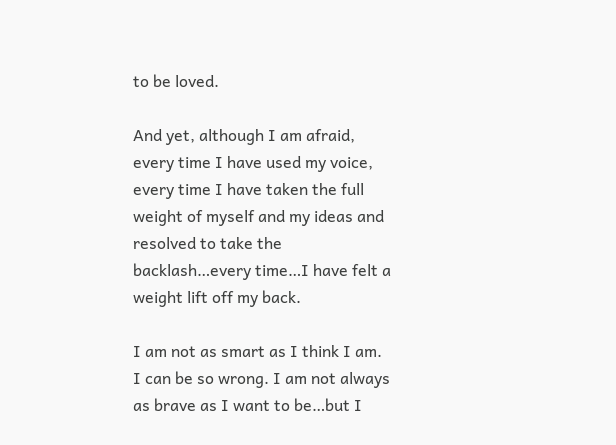to be loved.

And yet, although I am afraid, every time I have used my voice, every time I have taken the full weight of myself and my ideas and resolved to take the backlash…every time…I have felt a weight lift off my back.

I am not as smart as I think I am.  I can be so wrong. I am not always as brave as I want to be…but I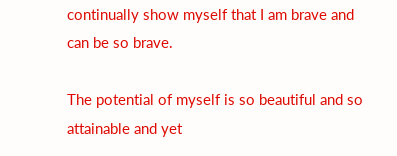continually show myself that I am brave and can be so brave.

The potential of myself is so beautiful and so attainable and yet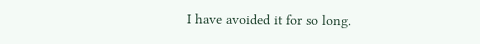I have avoided it for so long.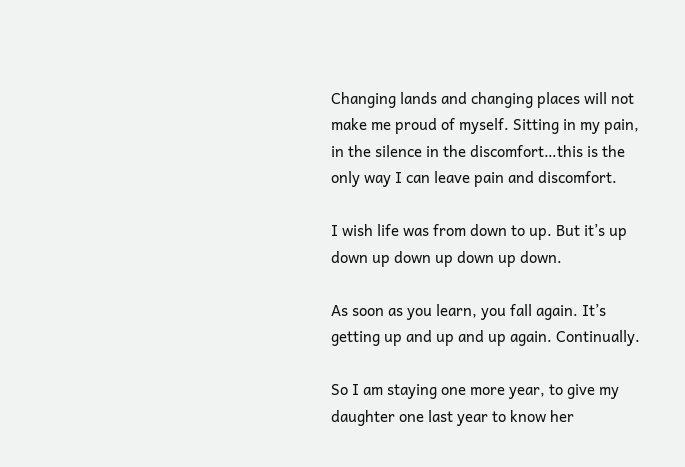Changing lands and changing places will not make me proud of myself. Sitting in my pain, in the silence in the discomfort…this is the only way I can leave pain and discomfort.

I wish life was from down to up. But it’s up down up down up down up down.

As soon as you learn, you fall again. It’s getting up and up and up again. Continually.

So I am staying one more year, to give my daughter one last year to know her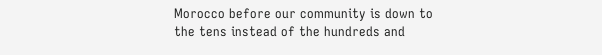Morocco before our community is down to the tens instead of the hundreds and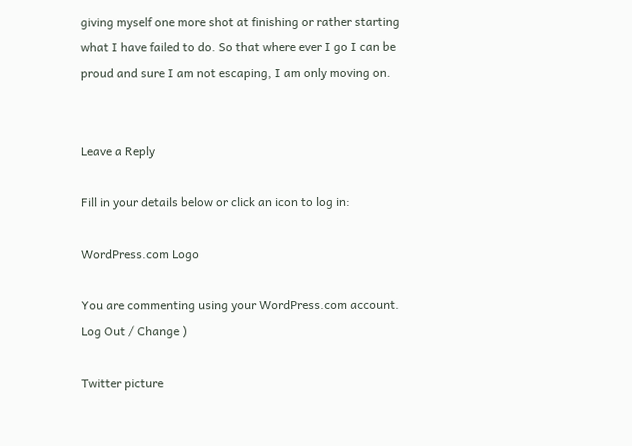giving myself one more shot at finishing or rather starting what I have failed to do. So that where ever I go I can be proud and sure I am not escaping, I am only moving on.


Leave a Reply

Fill in your details below or click an icon to log in:

WordPress.com Logo

You are commenting using your WordPress.com account. Log Out / Change )

Twitter picture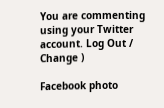You are commenting using your Twitter account. Log Out / Change )

Facebook photo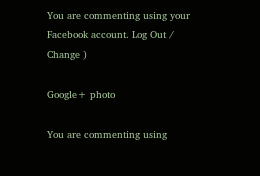You are commenting using your Facebook account. Log Out / Change )

Google+ photo

You are commenting using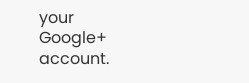your Google+ account.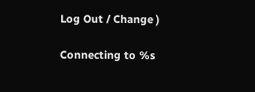Log Out / Change )

Connecting to %s